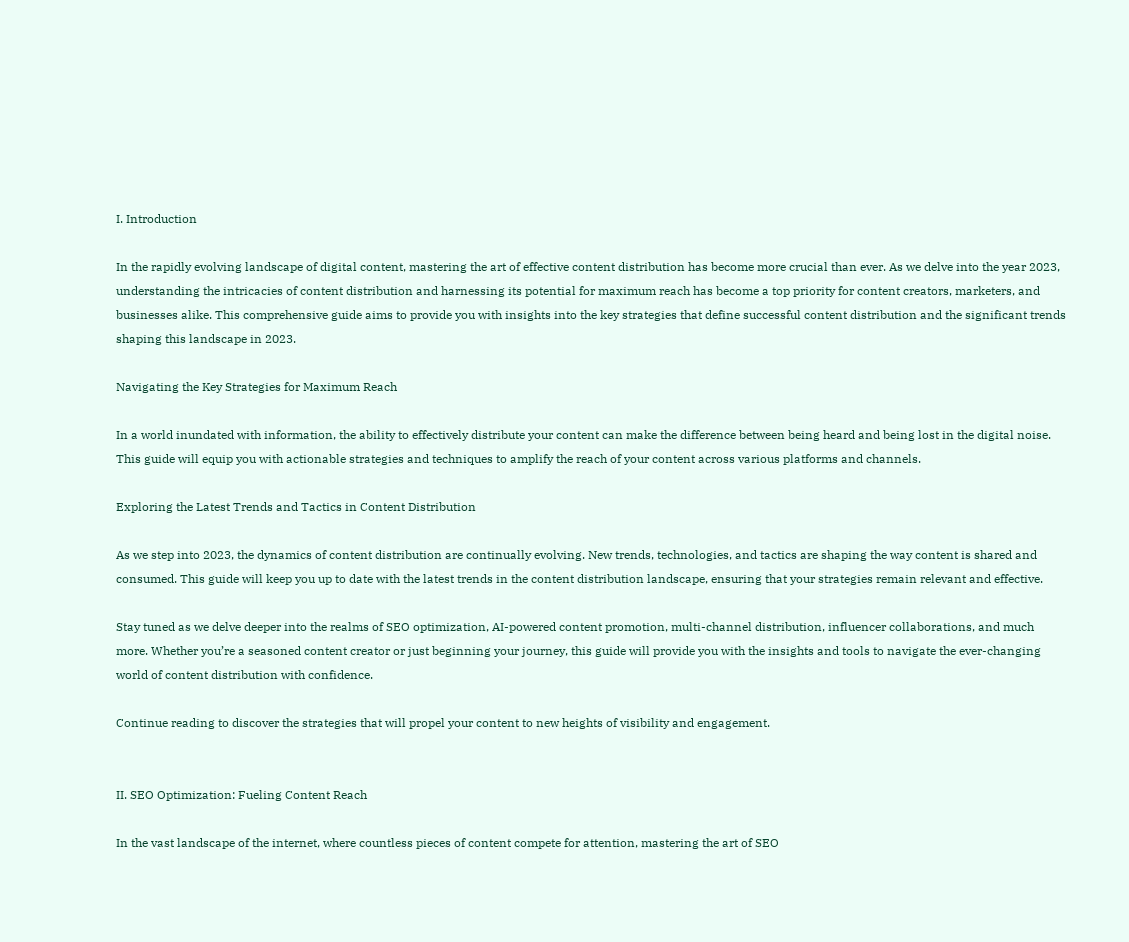I. Introduction

In the rapidly evolving landscape of digital content, mastering the art of effective content distribution has become more crucial than ever. As we delve into the year 2023, understanding the intricacies of content distribution and harnessing its potential for maximum reach has become a top priority for content creators, marketers, and businesses alike. This comprehensive guide aims to provide you with insights into the key strategies that define successful content distribution and the significant trends shaping this landscape in 2023.

Navigating the Key Strategies for Maximum Reach

In a world inundated with information, the ability to effectively distribute your content can make the difference between being heard and being lost in the digital noise. This guide will equip you with actionable strategies and techniques to amplify the reach of your content across various platforms and channels.

Exploring the Latest Trends and Tactics in Content Distribution

As we step into 2023, the dynamics of content distribution are continually evolving. New trends, technologies, and tactics are shaping the way content is shared and consumed. This guide will keep you up to date with the latest trends in the content distribution landscape, ensuring that your strategies remain relevant and effective.

Stay tuned as we delve deeper into the realms of SEO optimization, AI-powered content promotion, multi-channel distribution, influencer collaborations, and much more. Whether you’re a seasoned content creator or just beginning your journey, this guide will provide you with the insights and tools to navigate the ever-changing world of content distribution with confidence.

Continue reading to discover the strategies that will propel your content to new heights of visibility and engagement.


II. SEO Optimization: Fueling Content Reach

In the vast landscape of the internet, where countless pieces of content compete for attention, mastering the art of SEO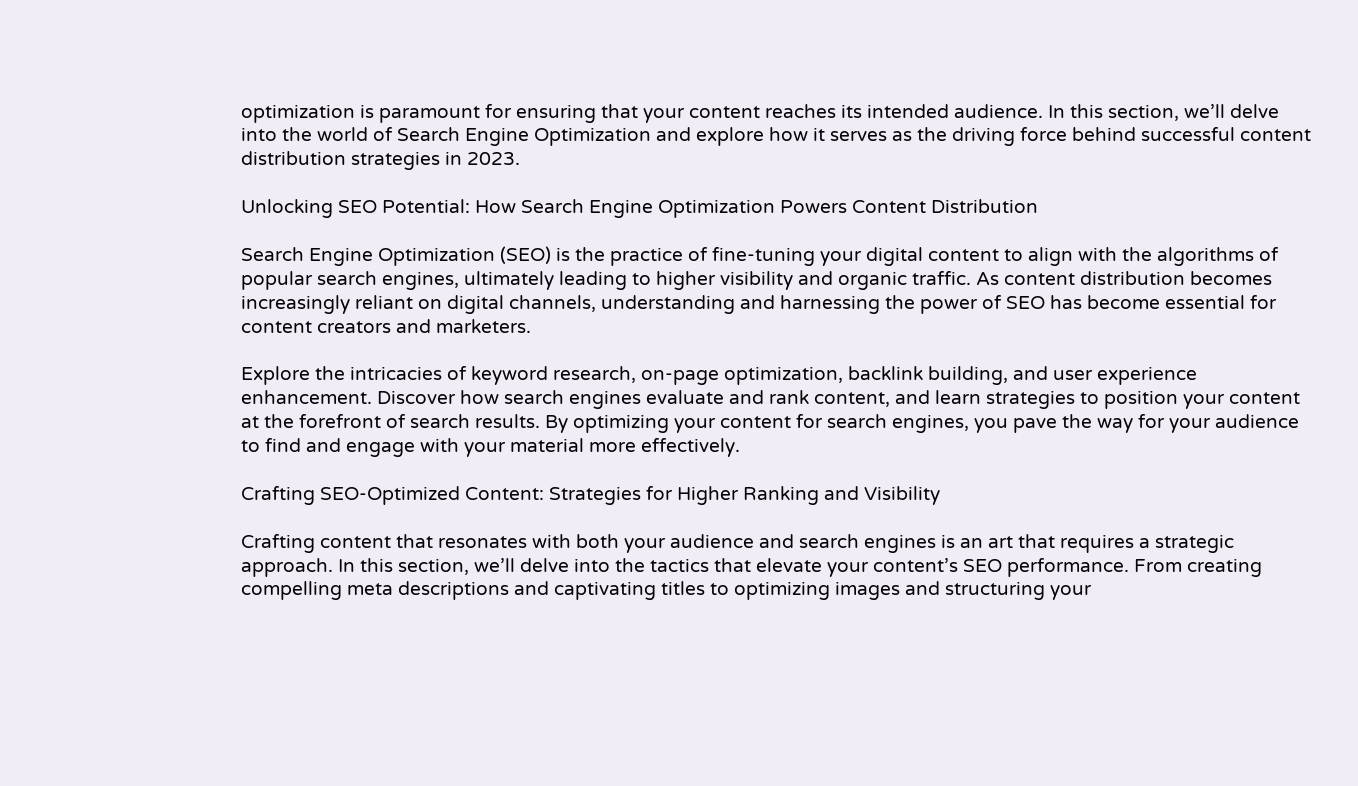optimization is paramount for ensuring that your content reaches its intended audience. In this section, we’ll delve into the world of Search Engine Optimization and explore how it serves as the driving force behind successful content distribution strategies in 2023.

Unlocking SEO Potential: How Search Engine Optimization Powers Content Distribution

Search Engine Optimization (SEO) is the practice of fine-tuning your digital content to align with the algorithms of popular search engines, ultimately leading to higher visibility and organic traffic. As content distribution becomes increasingly reliant on digital channels, understanding and harnessing the power of SEO has become essential for content creators and marketers.

Explore the intricacies of keyword research, on-page optimization, backlink building, and user experience enhancement. Discover how search engines evaluate and rank content, and learn strategies to position your content at the forefront of search results. By optimizing your content for search engines, you pave the way for your audience to find and engage with your material more effectively.

Crafting SEO-Optimized Content: Strategies for Higher Ranking and Visibility

Crafting content that resonates with both your audience and search engines is an art that requires a strategic approach. In this section, we’ll delve into the tactics that elevate your content’s SEO performance. From creating compelling meta descriptions and captivating titles to optimizing images and structuring your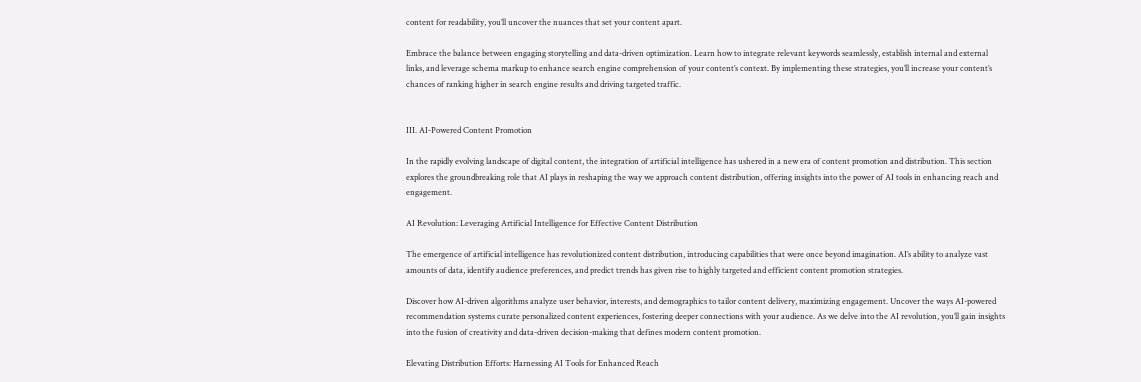content for readability, you’ll uncover the nuances that set your content apart.

Embrace the balance between engaging storytelling and data-driven optimization. Learn how to integrate relevant keywords seamlessly, establish internal and external links, and leverage schema markup to enhance search engine comprehension of your content’s context. By implementing these strategies, you’ll increase your content’s chances of ranking higher in search engine results and driving targeted traffic.


III. AI-Powered Content Promotion

In the rapidly evolving landscape of digital content, the integration of artificial intelligence has ushered in a new era of content promotion and distribution. This section explores the groundbreaking role that AI plays in reshaping the way we approach content distribution, offering insights into the power of AI tools in enhancing reach and engagement.

AI Revolution: Leveraging Artificial Intelligence for Effective Content Distribution

The emergence of artificial intelligence has revolutionized content distribution, introducing capabilities that were once beyond imagination. AI’s ability to analyze vast amounts of data, identify audience preferences, and predict trends has given rise to highly targeted and efficient content promotion strategies.

Discover how AI-driven algorithms analyze user behavior, interests, and demographics to tailor content delivery, maximizing engagement. Uncover the ways AI-powered recommendation systems curate personalized content experiences, fostering deeper connections with your audience. As we delve into the AI revolution, you’ll gain insights into the fusion of creativity and data-driven decision-making that defines modern content promotion.

Elevating Distribution Efforts: Harnessing AI Tools for Enhanced Reach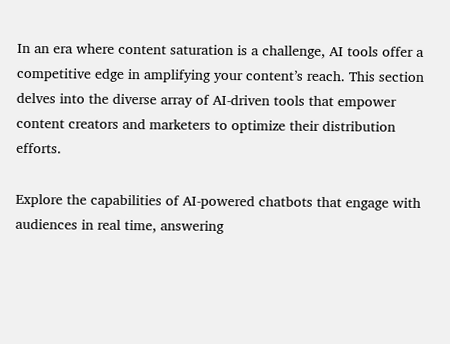In an era where content saturation is a challenge, AI tools offer a competitive edge in amplifying your content’s reach. This section delves into the diverse array of AI-driven tools that empower content creators and marketers to optimize their distribution efforts.

Explore the capabilities of AI-powered chatbots that engage with audiences in real time, answering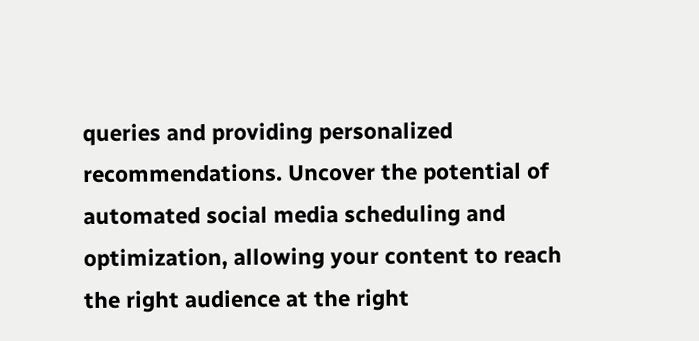queries and providing personalized recommendations. Uncover the potential of automated social media scheduling and optimization, allowing your content to reach the right audience at the right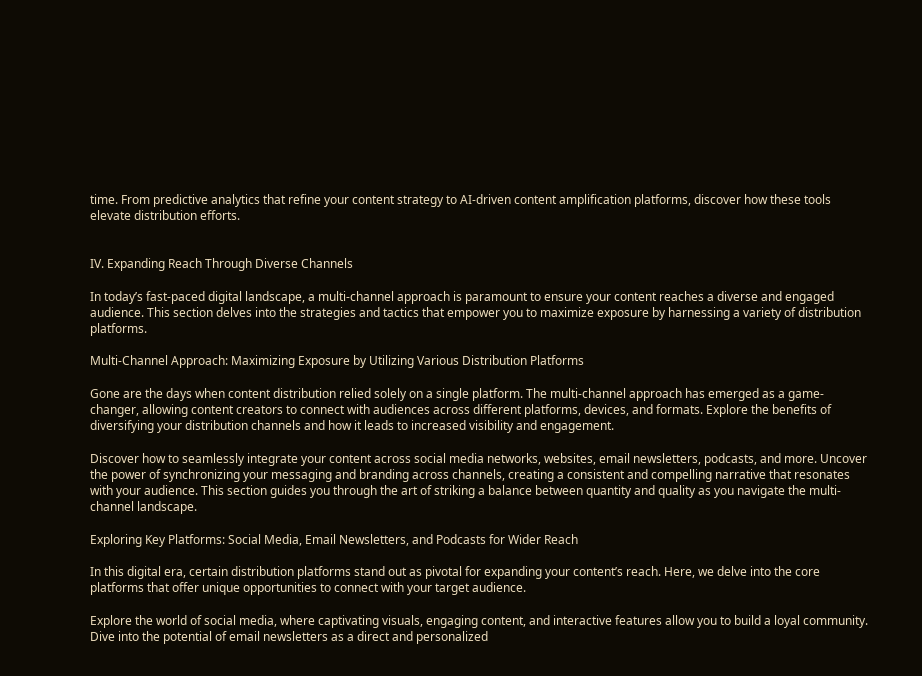time. From predictive analytics that refine your content strategy to AI-driven content amplification platforms, discover how these tools elevate distribution efforts.


IV. Expanding Reach Through Diverse Channels

In today’s fast-paced digital landscape, a multi-channel approach is paramount to ensure your content reaches a diverse and engaged audience. This section delves into the strategies and tactics that empower you to maximize exposure by harnessing a variety of distribution platforms.

Multi-Channel Approach: Maximizing Exposure by Utilizing Various Distribution Platforms

Gone are the days when content distribution relied solely on a single platform. The multi-channel approach has emerged as a game-changer, allowing content creators to connect with audiences across different platforms, devices, and formats. Explore the benefits of diversifying your distribution channels and how it leads to increased visibility and engagement.

Discover how to seamlessly integrate your content across social media networks, websites, email newsletters, podcasts, and more. Uncover the power of synchronizing your messaging and branding across channels, creating a consistent and compelling narrative that resonates with your audience. This section guides you through the art of striking a balance between quantity and quality as you navigate the multi-channel landscape.

Exploring Key Platforms: Social Media, Email Newsletters, and Podcasts for Wider Reach

In this digital era, certain distribution platforms stand out as pivotal for expanding your content’s reach. Here, we delve into the core platforms that offer unique opportunities to connect with your target audience.

Explore the world of social media, where captivating visuals, engaging content, and interactive features allow you to build a loyal community. Dive into the potential of email newsletters as a direct and personalized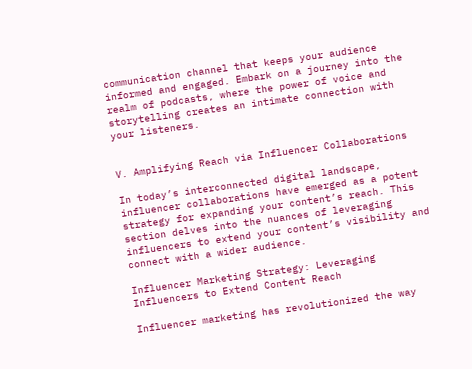communication channel that keeps your audience informed and engaged. Embark on a journey into the realm of podcasts, where the power of voice and storytelling creates an intimate connection with your listeners.


V. Amplifying Reach via Influencer Collaborations

In today’s interconnected digital landscape, influencer collaborations have emerged as a potent strategy for expanding your content’s reach. This section delves into the nuances of leveraging influencers to extend your content’s visibility and connect with a wider audience.

Influencer Marketing Strategy: Leveraging Influencers to Extend Content Reach

Influencer marketing has revolutionized the way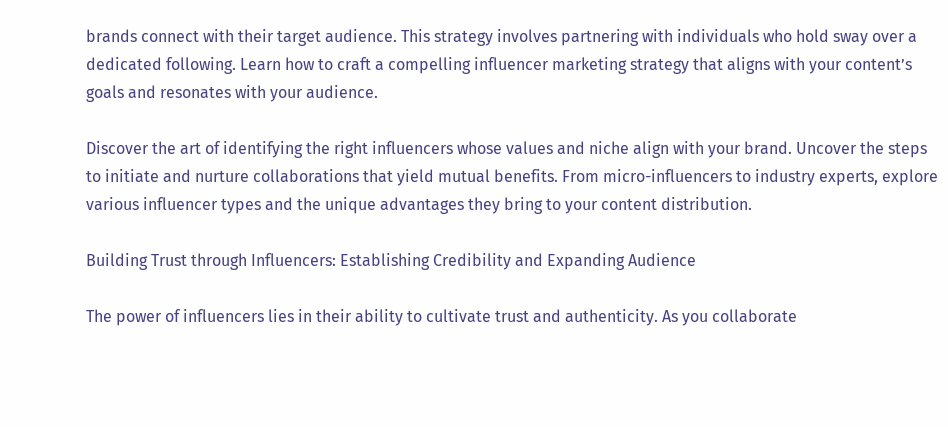brands connect with their target audience. This strategy involves partnering with individuals who hold sway over a dedicated following. Learn how to craft a compelling influencer marketing strategy that aligns with your content’s goals and resonates with your audience.

Discover the art of identifying the right influencers whose values and niche align with your brand. Uncover the steps to initiate and nurture collaborations that yield mutual benefits. From micro-influencers to industry experts, explore various influencer types and the unique advantages they bring to your content distribution.

Building Trust through Influencers: Establishing Credibility and Expanding Audience

The power of influencers lies in their ability to cultivate trust and authenticity. As you collaborate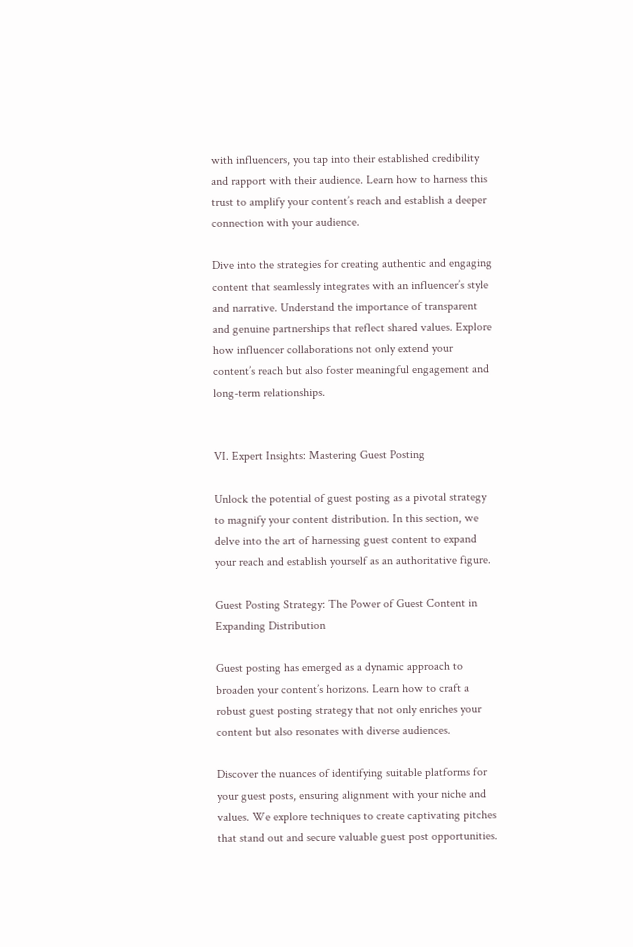with influencers, you tap into their established credibility and rapport with their audience. Learn how to harness this trust to amplify your content’s reach and establish a deeper connection with your audience.

Dive into the strategies for creating authentic and engaging content that seamlessly integrates with an influencer’s style and narrative. Understand the importance of transparent and genuine partnerships that reflect shared values. Explore how influencer collaborations not only extend your content’s reach but also foster meaningful engagement and long-term relationships.


VI. Expert Insights: Mastering Guest Posting

Unlock the potential of guest posting as a pivotal strategy to magnify your content distribution. In this section, we delve into the art of harnessing guest content to expand your reach and establish yourself as an authoritative figure.

Guest Posting Strategy: The Power of Guest Content in Expanding Distribution

Guest posting has emerged as a dynamic approach to broaden your content’s horizons. Learn how to craft a robust guest posting strategy that not only enriches your content but also resonates with diverse audiences.

Discover the nuances of identifying suitable platforms for your guest posts, ensuring alignment with your niche and values. We explore techniques to create captivating pitches that stand out and secure valuable guest post opportunities.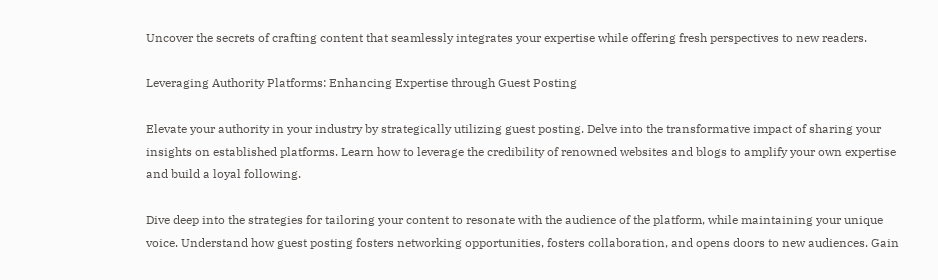Uncover the secrets of crafting content that seamlessly integrates your expertise while offering fresh perspectives to new readers.

Leveraging Authority Platforms: Enhancing Expertise through Guest Posting

Elevate your authority in your industry by strategically utilizing guest posting. Delve into the transformative impact of sharing your insights on established platforms. Learn how to leverage the credibility of renowned websites and blogs to amplify your own expertise and build a loyal following.

Dive deep into the strategies for tailoring your content to resonate with the audience of the platform, while maintaining your unique voice. Understand how guest posting fosters networking opportunities, fosters collaboration, and opens doors to new audiences. Gain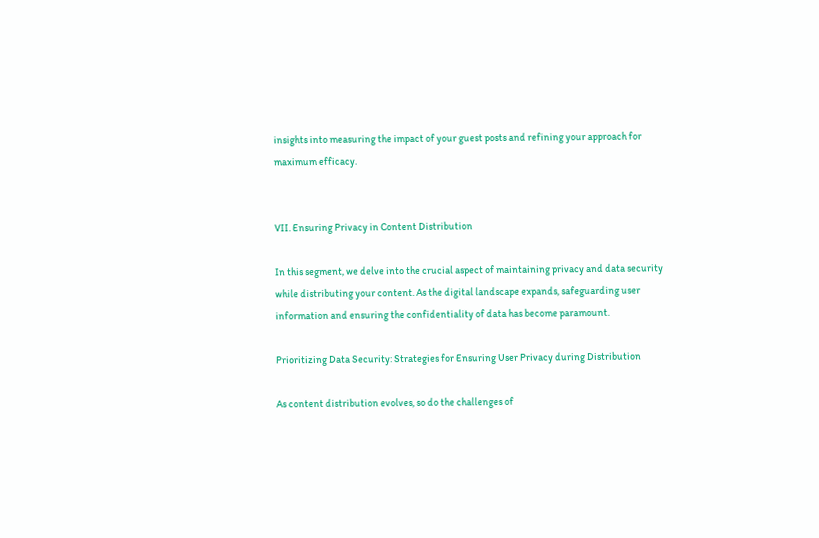insights into measuring the impact of your guest posts and refining your approach for maximum efficacy.


VII. Ensuring Privacy in Content Distribution

In this segment, we delve into the crucial aspect of maintaining privacy and data security while distributing your content. As the digital landscape expands, safeguarding user information and ensuring the confidentiality of data has become paramount.

Prioritizing Data Security: Strategies for Ensuring User Privacy during Distribution

As content distribution evolves, so do the challenges of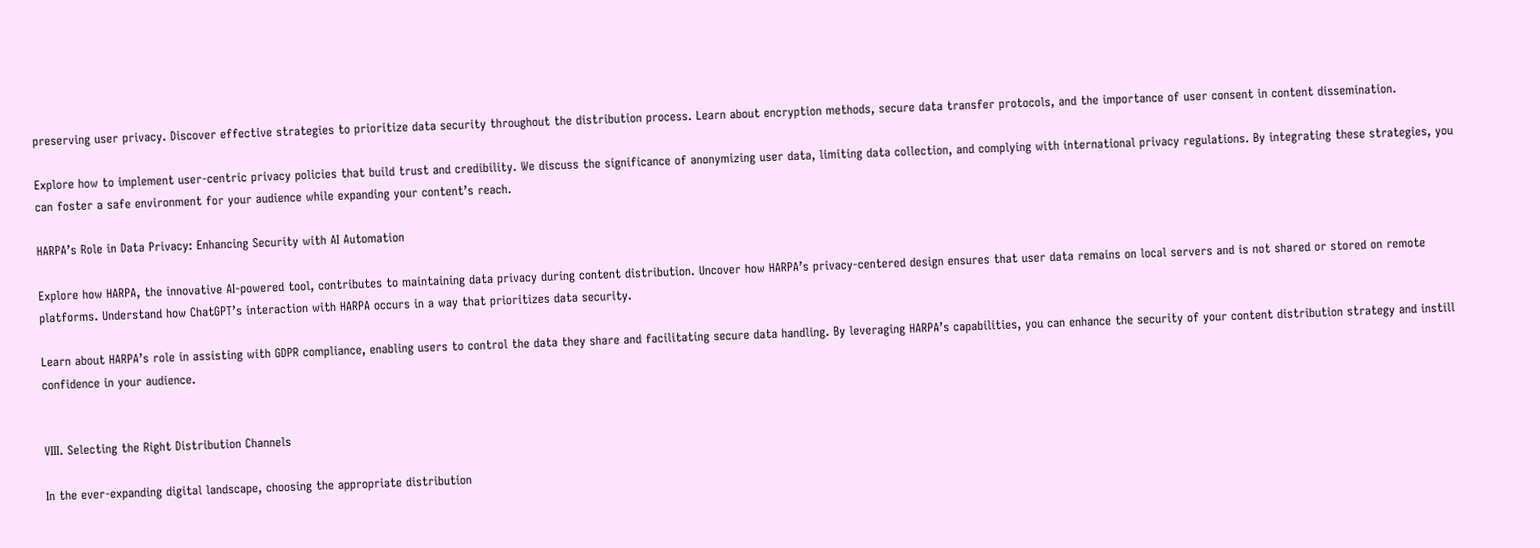preserving user privacy. Discover effective strategies to prioritize data security throughout the distribution process. Learn about encryption methods, secure data transfer protocols, and the importance of user consent in content dissemination.

Explore how to implement user-centric privacy policies that build trust and credibility. We discuss the significance of anonymizing user data, limiting data collection, and complying with international privacy regulations. By integrating these strategies, you can foster a safe environment for your audience while expanding your content’s reach.

HARPA’s Role in Data Privacy: Enhancing Security with AI Automation

Explore how HARPA, the innovative AI-powered tool, contributes to maintaining data privacy during content distribution. Uncover how HARPA’s privacy-centered design ensures that user data remains on local servers and is not shared or stored on remote platforms. Understand how ChatGPT’s interaction with HARPA occurs in a way that prioritizes data security.

Learn about HARPA’s role in assisting with GDPR compliance, enabling users to control the data they share and facilitating secure data handling. By leveraging HARPA’s capabilities, you can enhance the security of your content distribution strategy and instill confidence in your audience.


VIII. Selecting the Right Distribution Channels

In the ever-expanding digital landscape, choosing the appropriate distribution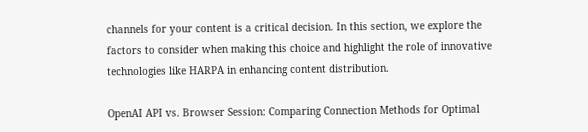channels for your content is a critical decision. In this section, we explore the factors to consider when making this choice and highlight the role of innovative technologies like HARPA in enhancing content distribution.

OpenAI API vs. Browser Session: Comparing Connection Methods for Optimal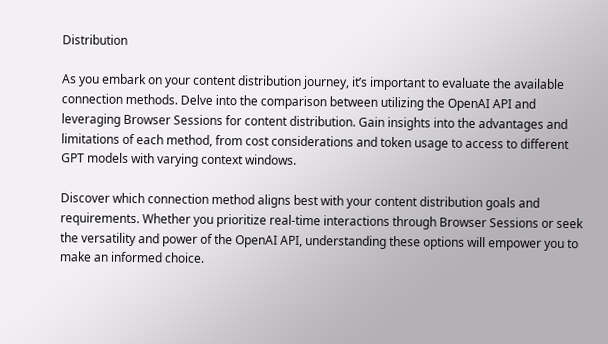Distribution

As you embark on your content distribution journey, it’s important to evaluate the available connection methods. Delve into the comparison between utilizing the OpenAI API and leveraging Browser Sessions for content distribution. Gain insights into the advantages and limitations of each method, from cost considerations and token usage to access to different GPT models with varying context windows.

Discover which connection method aligns best with your content distribution goals and requirements. Whether you prioritize real-time interactions through Browser Sessions or seek the versatility and power of the OpenAI API, understanding these options will empower you to make an informed choice.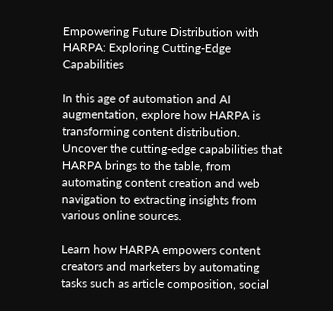Empowering Future Distribution with HARPA: Exploring Cutting-Edge Capabilities

In this age of automation and AI augmentation, explore how HARPA is transforming content distribution. Uncover the cutting-edge capabilities that HARPA brings to the table, from automating content creation and web navigation to extracting insights from various online sources.

Learn how HARPA empowers content creators and marketers by automating tasks such as article composition, social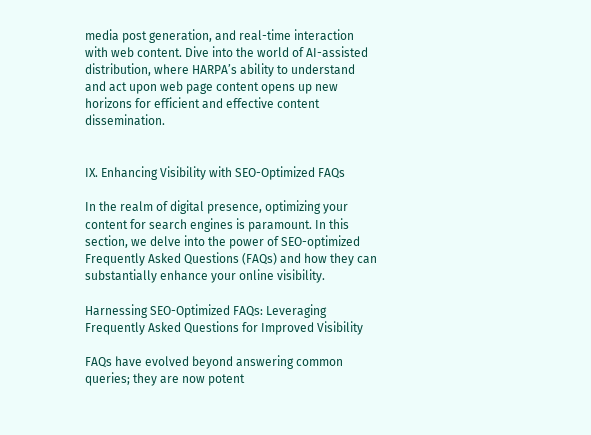media post generation, and real-time interaction with web content. Dive into the world of AI-assisted distribution, where HARPA’s ability to understand and act upon web page content opens up new horizons for efficient and effective content dissemination.


IX. Enhancing Visibility with SEO-Optimized FAQs

In the realm of digital presence, optimizing your content for search engines is paramount. In this section, we delve into the power of SEO-optimized Frequently Asked Questions (FAQs) and how they can substantially enhance your online visibility.

Harnessing SEO-Optimized FAQs: Leveraging Frequently Asked Questions for Improved Visibility

FAQs have evolved beyond answering common queries; they are now potent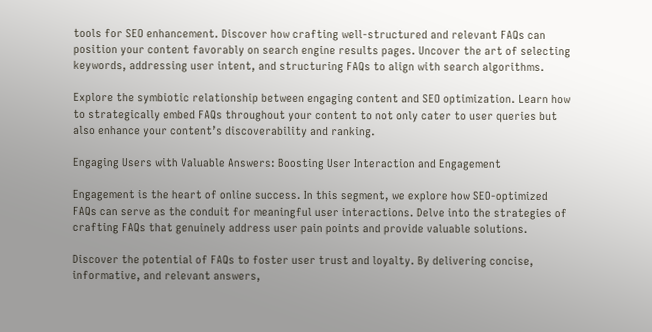tools for SEO enhancement. Discover how crafting well-structured and relevant FAQs can position your content favorably on search engine results pages. Uncover the art of selecting keywords, addressing user intent, and structuring FAQs to align with search algorithms.

Explore the symbiotic relationship between engaging content and SEO optimization. Learn how to strategically embed FAQs throughout your content to not only cater to user queries but also enhance your content’s discoverability and ranking.

Engaging Users with Valuable Answers: Boosting User Interaction and Engagement

Engagement is the heart of online success. In this segment, we explore how SEO-optimized FAQs can serve as the conduit for meaningful user interactions. Delve into the strategies of crafting FAQs that genuinely address user pain points and provide valuable solutions.

Discover the potential of FAQs to foster user trust and loyalty. By delivering concise, informative, and relevant answers,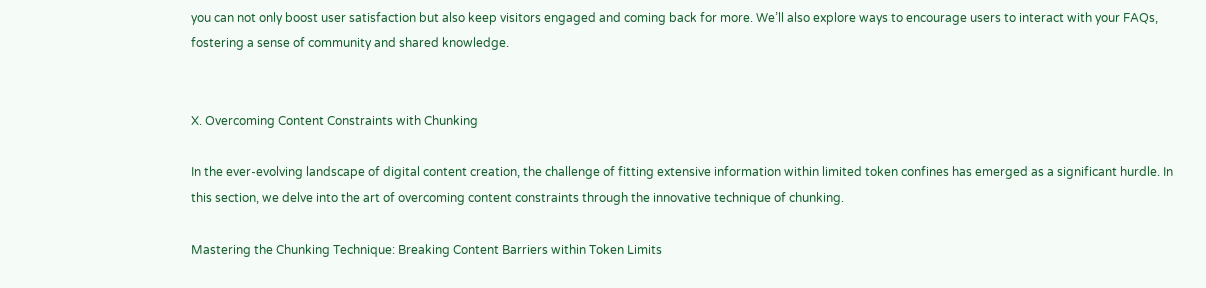you can not only boost user satisfaction but also keep visitors engaged and coming back for more. We’ll also explore ways to encourage users to interact with your FAQs, fostering a sense of community and shared knowledge.


X. Overcoming Content Constraints with Chunking

In the ever-evolving landscape of digital content creation, the challenge of fitting extensive information within limited token confines has emerged as a significant hurdle. In this section, we delve into the art of overcoming content constraints through the innovative technique of chunking.

Mastering the Chunking Technique: Breaking Content Barriers within Token Limits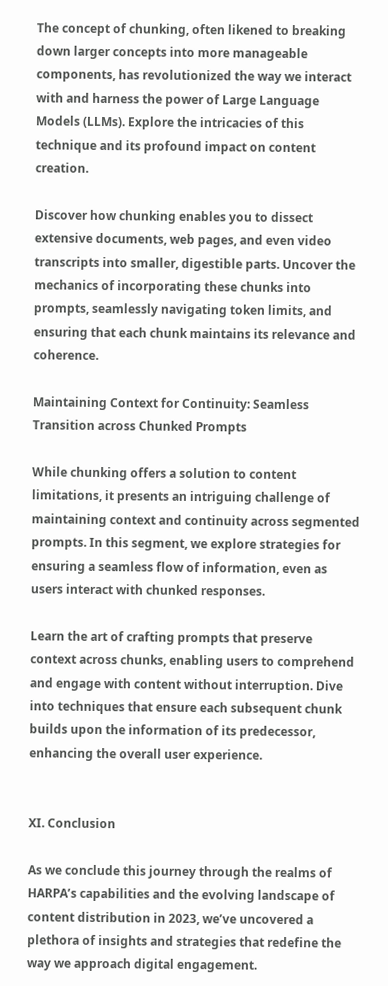The concept of chunking, often likened to breaking down larger concepts into more manageable components, has revolutionized the way we interact with and harness the power of Large Language Models (LLMs). Explore the intricacies of this technique and its profound impact on content creation.

Discover how chunking enables you to dissect extensive documents, web pages, and even video transcripts into smaller, digestible parts. Uncover the mechanics of incorporating these chunks into prompts, seamlessly navigating token limits, and ensuring that each chunk maintains its relevance and coherence.

Maintaining Context for Continuity: Seamless Transition across Chunked Prompts

While chunking offers a solution to content limitations, it presents an intriguing challenge of maintaining context and continuity across segmented prompts. In this segment, we explore strategies for ensuring a seamless flow of information, even as users interact with chunked responses.

Learn the art of crafting prompts that preserve context across chunks, enabling users to comprehend and engage with content without interruption. Dive into techniques that ensure each subsequent chunk builds upon the information of its predecessor, enhancing the overall user experience.


XI. Conclusion

As we conclude this journey through the realms of HARPA’s capabilities and the evolving landscape of content distribution in 2023, we’ve uncovered a plethora of insights and strategies that redefine the way we approach digital engagement.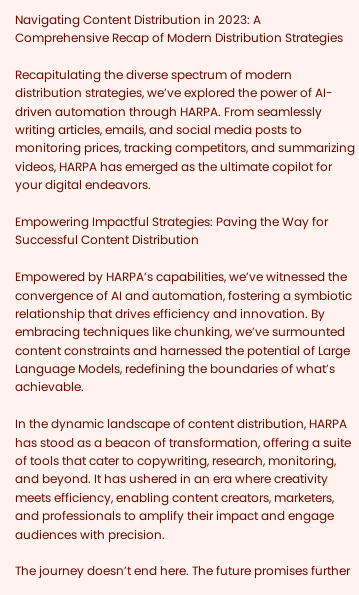Navigating Content Distribution in 2023: A Comprehensive Recap of Modern Distribution Strategies

Recapitulating the diverse spectrum of modern distribution strategies, we’ve explored the power of AI-driven automation through HARPA. From seamlessly writing articles, emails, and social media posts to monitoring prices, tracking competitors, and summarizing videos, HARPA has emerged as the ultimate copilot for your digital endeavors.

Empowering Impactful Strategies: Paving the Way for Successful Content Distribution

Empowered by HARPA’s capabilities, we’ve witnessed the convergence of AI and automation, fostering a symbiotic relationship that drives efficiency and innovation. By embracing techniques like chunking, we’ve surmounted content constraints and harnessed the potential of Large Language Models, redefining the boundaries of what’s achievable.

In the dynamic landscape of content distribution, HARPA has stood as a beacon of transformation, offering a suite of tools that cater to copywriting, research, monitoring, and beyond. It has ushered in an era where creativity meets efficiency, enabling content creators, marketers, and professionals to amplify their impact and engage audiences with precision.

The journey doesn’t end here. The future promises further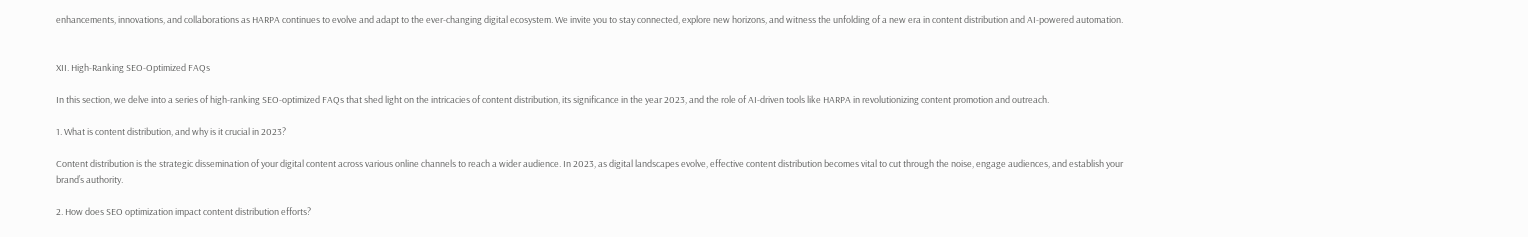enhancements, innovations, and collaborations as HARPA continues to evolve and adapt to the ever-changing digital ecosystem. We invite you to stay connected, explore new horizons, and witness the unfolding of a new era in content distribution and AI-powered automation.


XII. High-Ranking SEO-Optimized FAQs

In this section, we delve into a series of high-ranking SEO-optimized FAQs that shed light on the intricacies of content distribution, its significance in the year 2023, and the role of AI-driven tools like HARPA in revolutionizing content promotion and outreach.

1. What is content distribution, and why is it crucial in 2023?

Content distribution is the strategic dissemination of your digital content across various online channels to reach a wider audience. In 2023, as digital landscapes evolve, effective content distribution becomes vital to cut through the noise, engage audiences, and establish your brand’s authority.

2. How does SEO optimization impact content distribution efforts?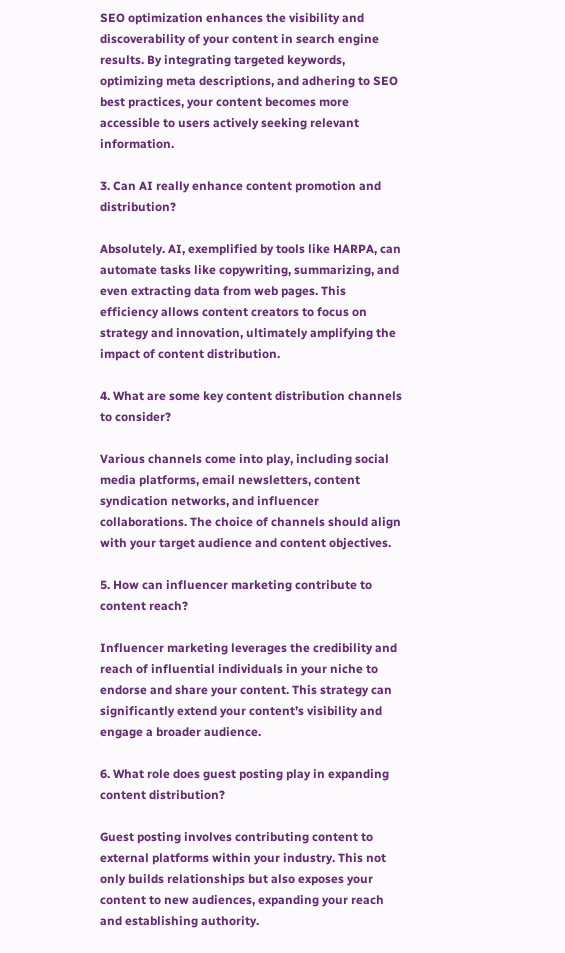SEO optimization enhances the visibility and discoverability of your content in search engine results. By integrating targeted keywords, optimizing meta descriptions, and adhering to SEO best practices, your content becomes more accessible to users actively seeking relevant information.

3. Can AI really enhance content promotion and distribution?

Absolutely. AI, exemplified by tools like HARPA, can automate tasks like copywriting, summarizing, and even extracting data from web pages. This efficiency allows content creators to focus on strategy and innovation, ultimately amplifying the impact of content distribution.

4. What are some key content distribution channels to consider?

Various channels come into play, including social media platforms, email newsletters, content syndication networks, and influencer collaborations. The choice of channels should align with your target audience and content objectives.

5. How can influencer marketing contribute to content reach?

Influencer marketing leverages the credibility and reach of influential individuals in your niche to endorse and share your content. This strategy can significantly extend your content’s visibility and engage a broader audience.

6. What role does guest posting play in expanding content distribution?

Guest posting involves contributing content to external platforms within your industry. This not only builds relationships but also exposes your content to new audiences, expanding your reach and establishing authority.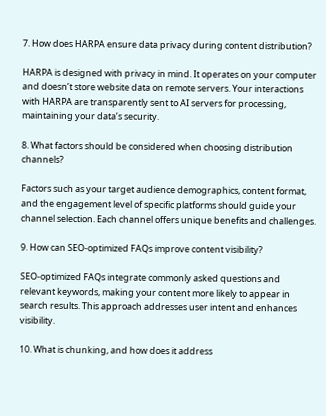7. How does HARPA ensure data privacy during content distribution?

HARPA is designed with privacy in mind. It operates on your computer and doesn’t store website data on remote servers. Your interactions with HARPA are transparently sent to AI servers for processing, maintaining your data’s security.

8. What factors should be considered when choosing distribution channels?

Factors such as your target audience demographics, content format, and the engagement level of specific platforms should guide your channel selection. Each channel offers unique benefits and challenges.

9. How can SEO-optimized FAQs improve content visibility?

SEO-optimized FAQs integrate commonly asked questions and relevant keywords, making your content more likely to appear in search results. This approach addresses user intent and enhances visibility.

10. What is chunking, and how does it address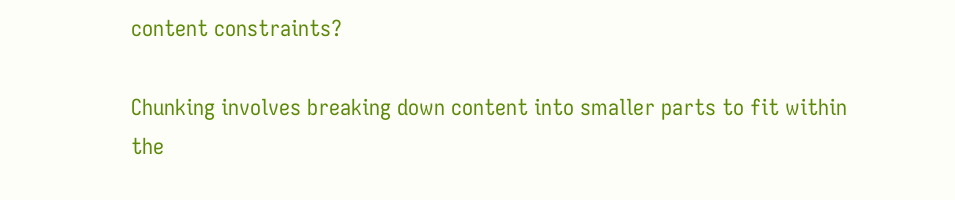content constraints?

Chunking involves breaking down content into smaller parts to fit within the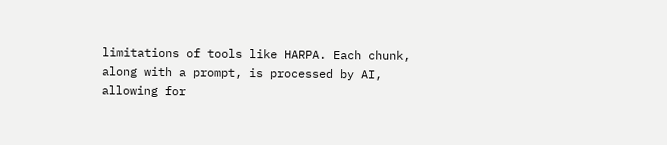limitations of tools like HARPA. Each chunk, along with a prompt, is processed by AI, allowing for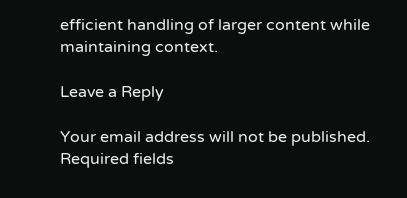efficient handling of larger content while maintaining context.

Leave a Reply

Your email address will not be published. Required fields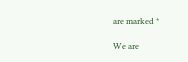are marked *

We are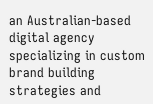an Australian-based digital agency specializing in custom brand building strategies and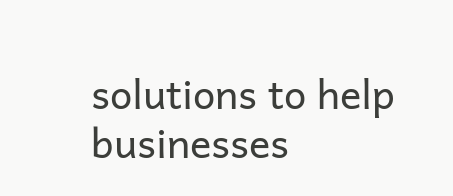solutions to help businesses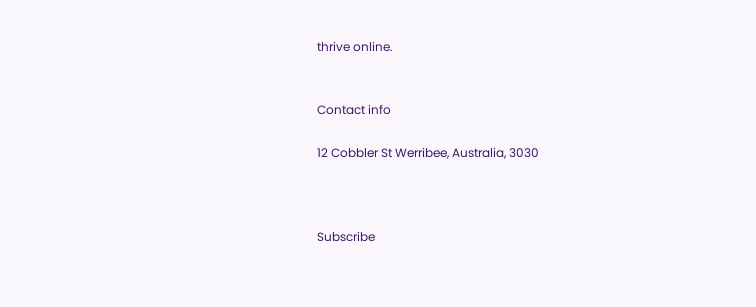thrive online.


Contact info

12 Cobbler St Werribee, Australia, 3030



Subscribe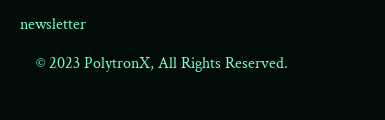newsletter

    © 2023 PolytronX, All Rights Reserved.